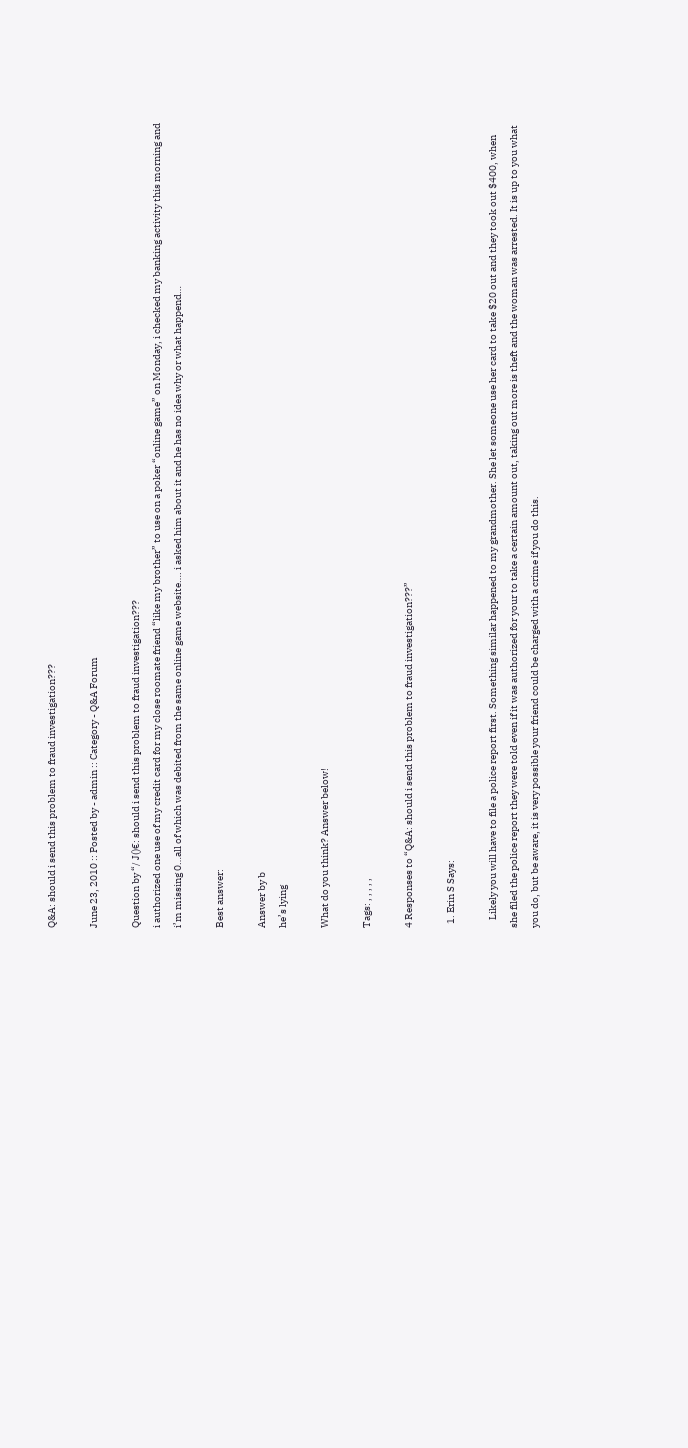Q&A: should i send this problem to fraud investigation???

June 23, 2010 :: Posted by - admin :: Category - Q&A Forum

Question by “/ J()€: should i send this problem to fraud investigation???
i authorized one use of my credit card for my close roomate friend “like my brother” to use on a poker “online game” on Monday, i checked my banking activity this morning and i’m missing 0…all of which was debited from the same online game website…. i asked him about it and he has no idea why or what happend…

Best answer:

Answer by b
he’s lying

What do you think? Answer below!

Tags: , , , , ,

4 Responses to “Q&A: should i send this problem to fraud investigation???”

  1. Erin S Says:

    Likely you will have to file a police report first. Something similar happened to my grandmother. She let someone use her card to take $20 out and they took out $400, when she filed the police report they were told even if it was authorized for your to take a certain amount out, taking out more is theft and the woman was arrested. It is up to you what you do, but be aware, it is very possible your friend could be charged with a crime if you do this.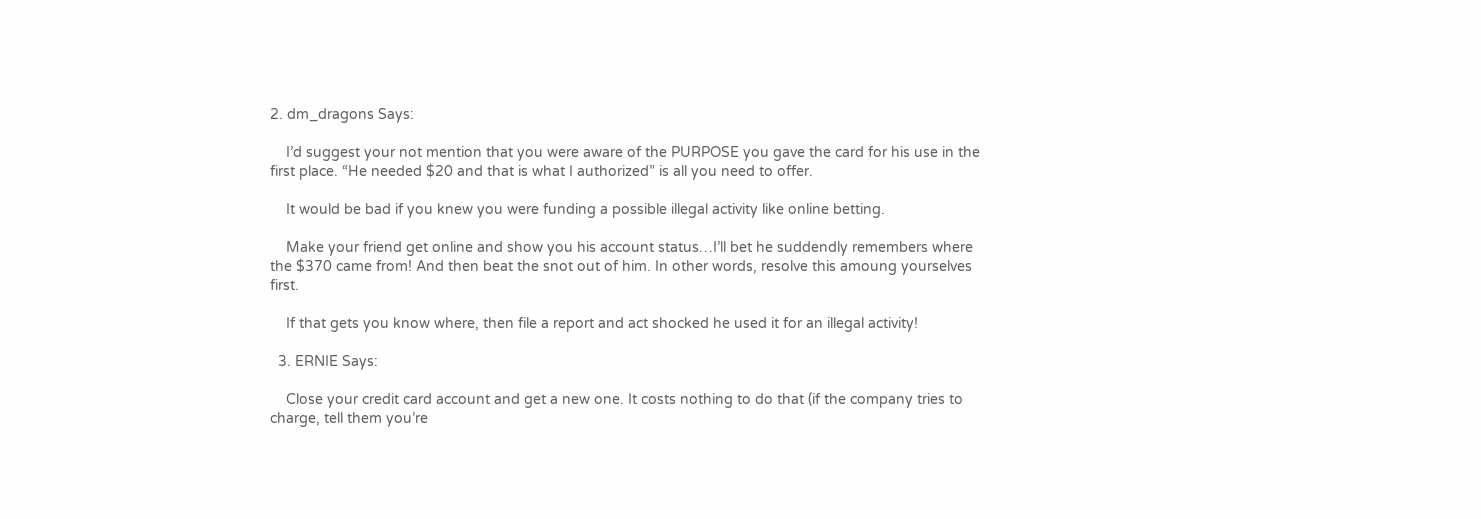2. dm_dragons Says:

    I’d suggest your not mention that you were aware of the PURPOSE you gave the card for his use in the first place. “He needed $20 and that is what I authorized” is all you need to offer.

    It would be bad if you knew you were funding a possible illegal activity like online betting.

    Make your friend get online and show you his account status…I’ll bet he suddendly remembers where the $370 came from! And then beat the snot out of him. In other words, resolve this amoung yourselves first.

    If that gets you know where, then file a report and act shocked he used it for an illegal activity!

  3. ERNIE Says:

    Close your credit card account and get a new one. It costs nothing to do that (if the company tries to charge, tell them you’re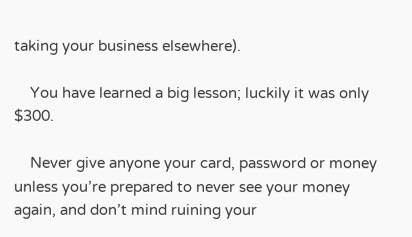taking your business elsewhere).

    You have learned a big lesson; luckily it was only $300.

    Never give anyone your card, password or money unless you’re prepared to never see your money again, and don’t mind ruining your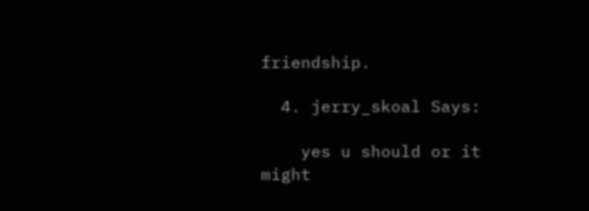friendship.

  4. jerry_skoal Says:

    yes u should or it might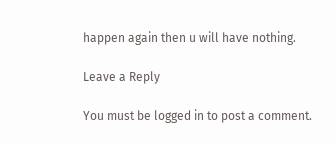happen again then u will have nothing.

Leave a Reply

You must be logged in to post a comment.